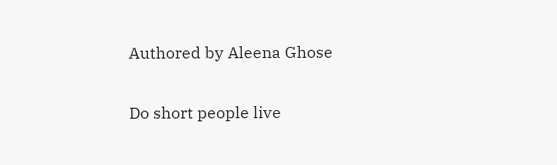Authored by Aleena Ghose

Do short people live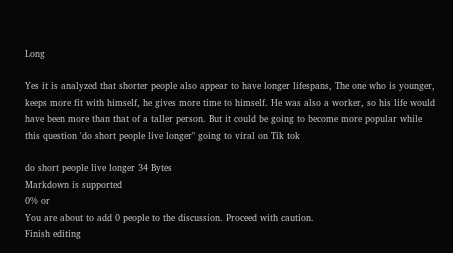Long

Yes it is analyzed that shorter people also appear to have longer lifespans, The one who is younger, keeps more fit with himself, he gives more time to himself. He was also a worker, so his life would have been more than that of a taller person. But it could be going to become more popular while this question 'do short people live longer" going to viral on Tik tok

do short people live longer 34 Bytes
Markdown is supported
0% or
You are about to add 0 people to the discussion. Proceed with caution.
Finish editing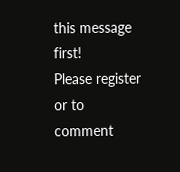this message first!
Please register or to comment